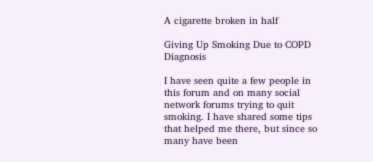A cigarette broken in half

Giving Up Smoking Due to COPD Diagnosis

I have seen quite a few people in this forum and on many social network forums trying to quit smoking. I have shared some tips that helped me there, but since so many have been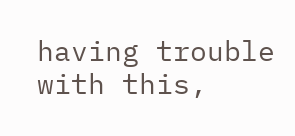having trouble with this,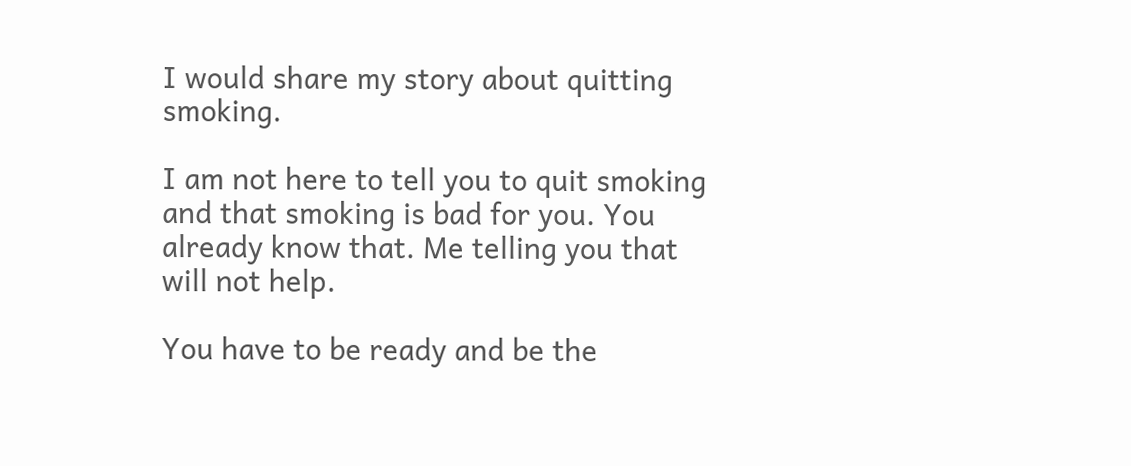I would share my story about quitting smoking.

I am not here to tell you to quit smoking and that smoking is bad for you. You already know that. Me telling you that will not help.

You have to be ready and be the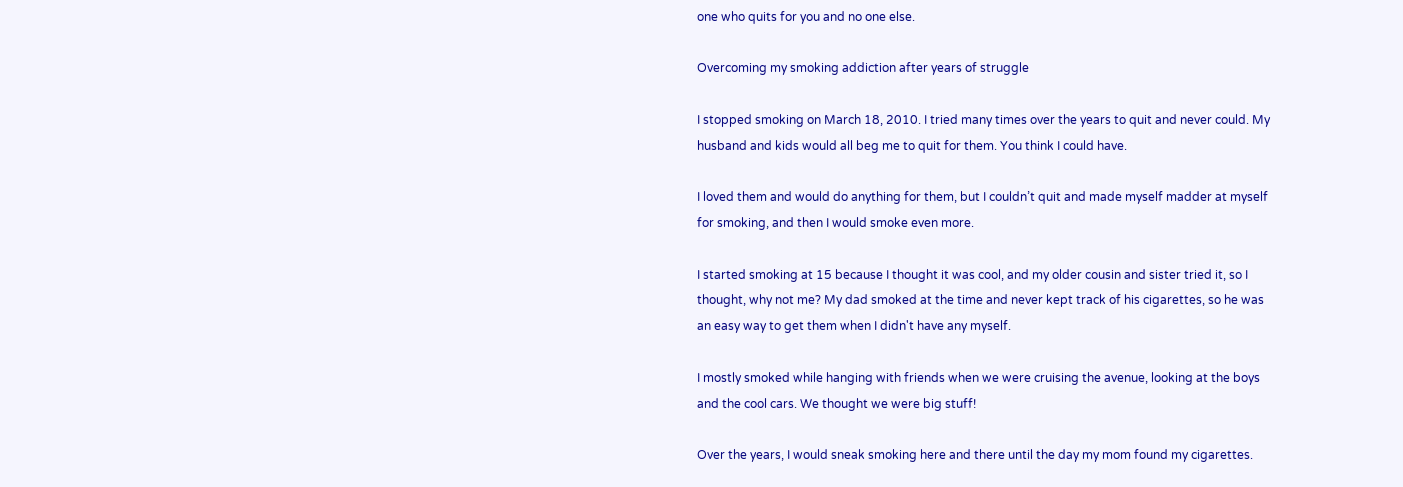one who quits for you and no one else.

Overcoming my smoking addiction after years of struggle

I stopped smoking on March 18, 2010. I tried many times over the years to quit and never could. My husband and kids would all beg me to quit for them. You think I could have.

I loved them and would do anything for them, but I couldn’t quit and made myself madder at myself for smoking, and then I would smoke even more.

I started smoking at 15 because I thought it was cool, and my older cousin and sister tried it, so I thought, why not me? My dad smoked at the time and never kept track of his cigarettes, so he was an easy way to get them when I didn't have any myself.

I mostly smoked while hanging with friends when we were cruising the avenue, looking at the boys and the cool cars. We thought we were big stuff!

Over the years, I would sneak smoking here and there until the day my mom found my cigarettes.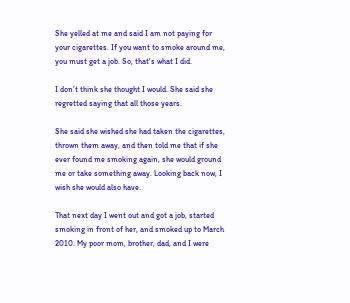She yelled at me and said I am not paying for your cigarettes. If you want to smoke around me, you must get a job. So, that's what I did.

I don’t think she thought I would. She said she regretted saying that all those years.

She said she wished she had taken the cigarettes, thrown them away, and then told me that if she ever found me smoking again, she would ground me or take something away. Looking back now, I wish she would also have.

That next day I went out and got a job, started smoking in front of her, and smoked up to March 2010. My poor mom, brother, dad, and I were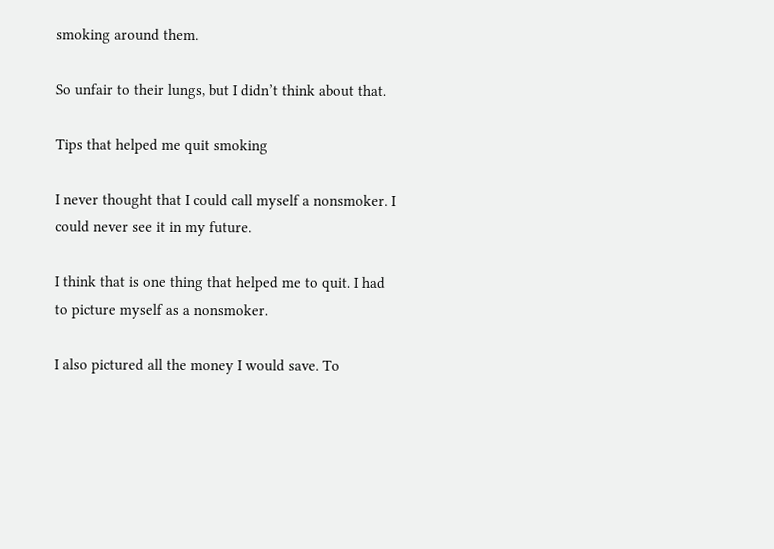smoking around them.

So unfair to their lungs, but I didn’t think about that.

Tips that helped me quit smoking

I never thought that I could call myself a nonsmoker. I could never see it in my future.

I think that is one thing that helped me to quit. I had to picture myself as a nonsmoker.

I also pictured all the money I would save. To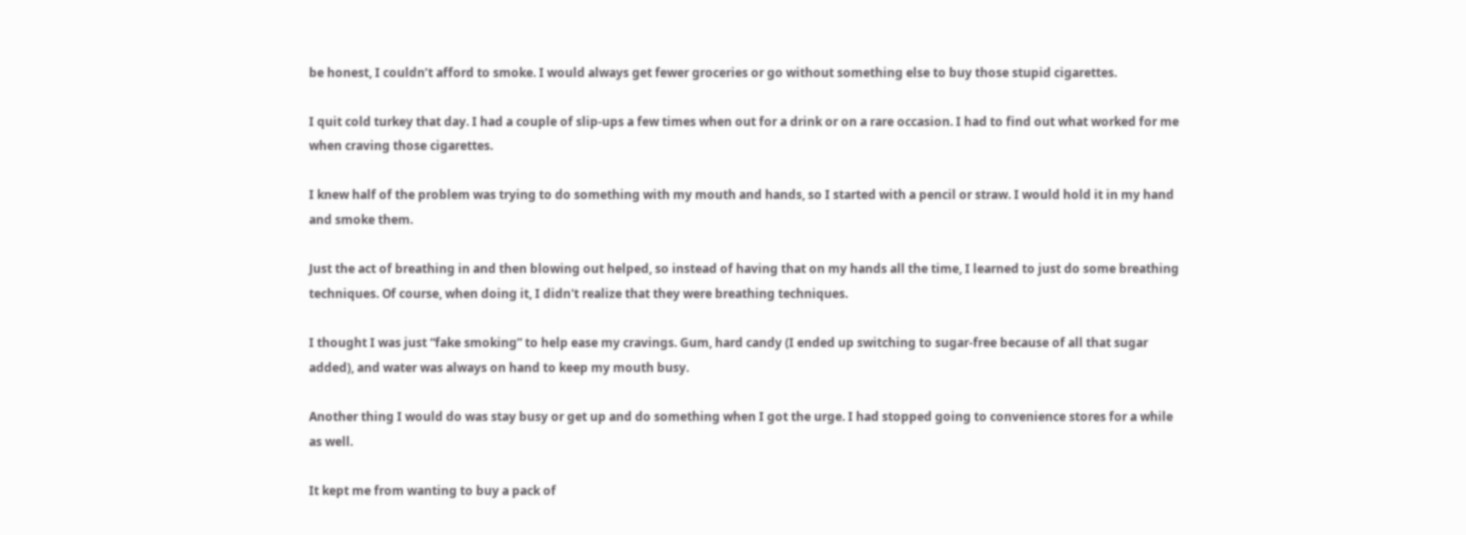be honest, I couldn’t afford to smoke. I would always get fewer groceries or go without something else to buy those stupid cigarettes.

I quit cold turkey that day. I had a couple of slip-ups a few times when out for a drink or on a rare occasion. I had to find out what worked for me when craving those cigarettes.

I knew half of the problem was trying to do something with my mouth and hands, so I started with a pencil or straw. I would hold it in my hand and smoke them.

Just the act of breathing in and then blowing out helped, so instead of having that on my hands all the time, I learned to just do some breathing techniques. Of course, when doing it, I didn't realize that they were breathing techniques.

I thought I was just “fake smoking” to help ease my cravings. Gum, hard candy (I ended up switching to sugar-free because of all that sugar added), and water was always on hand to keep my mouth busy.

Another thing I would do was stay busy or get up and do something when I got the urge. I had stopped going to convenience stores for a while as well.

It kept me from wanting to buy a pack of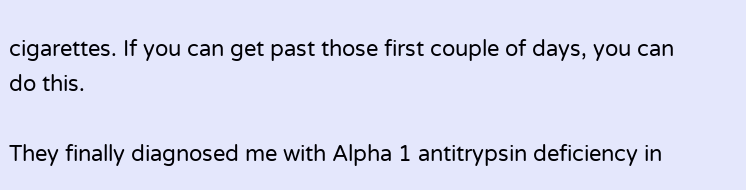cigarettes. If you can get past those first couple of days, you can do this.

They finally diagnosed me with Alpha 1 antitrypsin deficiency in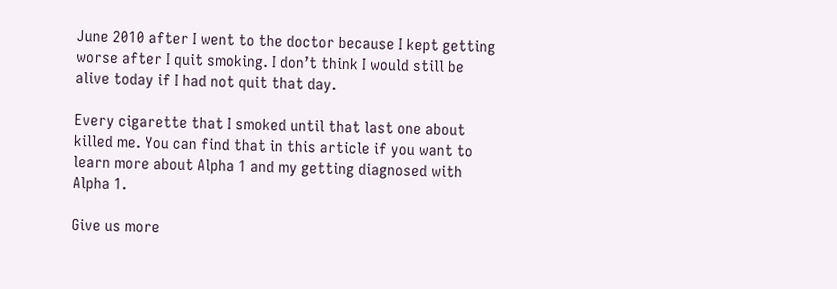June 2010 after I went to the doctor because I kept getting worse after I quit smoking. I don’t think I would still be alive today if I had not quit that day.

Every cigarette that I smoked until that last one about killed me. You can find that in this article if you want to learn more about Alpha 1 and my getting diagnosed with Alpha 1.

Give us more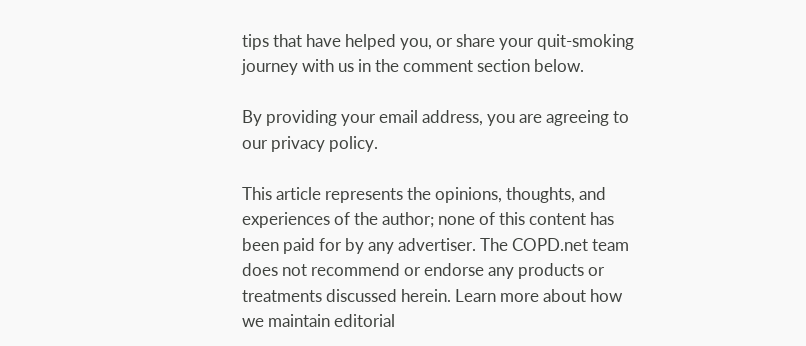tips that have helped you, or share your quit-smoking journey with us in the comment section below.

By providing your email address, you are agreeing to our privacy policy.

This article represents the opinions, thoughts, and experiences of the author; none of this content has been paid for by any advertiser. The COPD.net team does not recommend or endorse any products or treatments discussed herein. Learn more about how we maintain editorial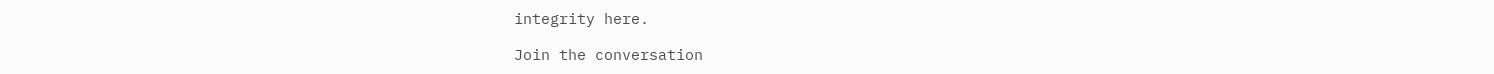integrity here.

Join the conversation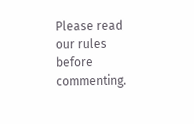Please read our rules before commenting.